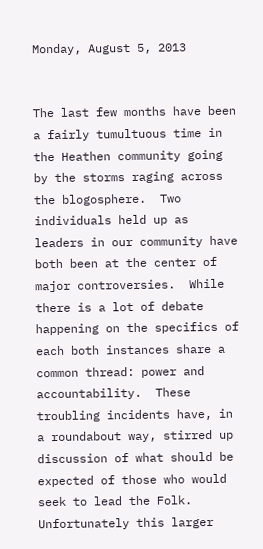Monday, August 5, 2013


The last few months have been a fairly tumultuous time in the Heathen community going by the storms raging across the blogosphere.  Two individuals held up as leaders in our community have both been at the center of major controversies.  While there is a lot of debate happening on the specifics of each both instances share a common thread: power and accountability.  These troubling incidents have, in a roundabout way, stirred up discussion of what should be expected of those who would seek to lead the Folk.  Unfortunately this larger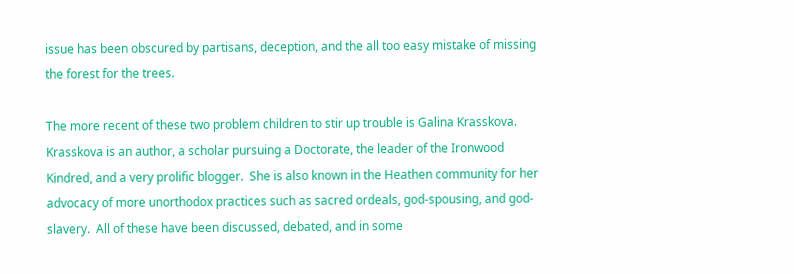issue has been obscured by partisans, deception, and the all too easy mistake of missing the forest for the trees.

The more recent of these two problem children to stir up trouble is Galina Krasskova.  Krasskova is an author, a scholar pursuing a Doctorate, the leader of the Ironwood Kindred, and a very prolific blogger.  She is also known in the Heathen community for her advocacy of more unorthodox practices such as sacred ordeals, god-spousing, and god-slavery.  All of these have been discussed, debated, and in some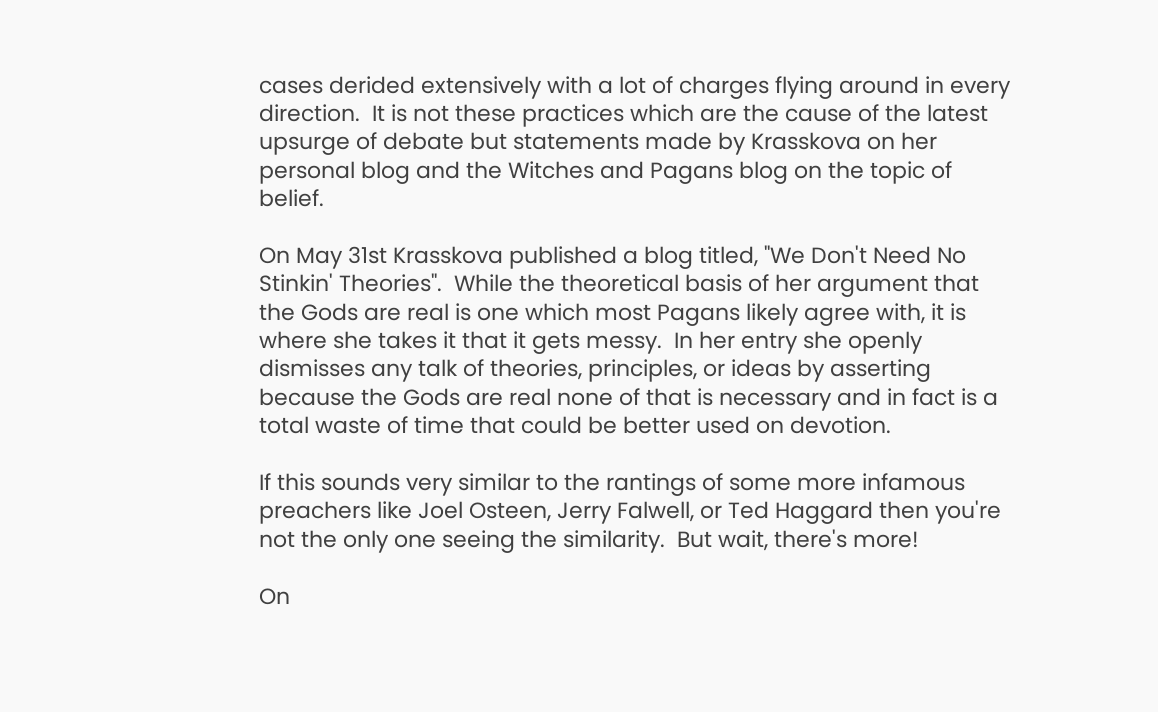cases derided extensively with a lot of charges flying around in every direction.  It is not these practices which are the cause of the latest upsurge of debate but statements made by Krasskova on her personal blog and the Witches and Pagans blog on the topic of belief.

On May 31st Krasskova published a blog titled, "We Don't Need No Stinkin' Theories".  While the theoretical basis of her argument that the Gods are real is one which most Pagans likely agree with, it is where she takes it that it gets messy.  In her entry she openly dismisses any talk of theories, principles, or ideas by asserting because the Gods are real none of that is necessary and in fact is a total waste of time that could be better used on devotion.

If this sounds very similar to the rantings of some more infamous preachers like Joel Osteen, Jerry Falwell, or Ted Haggard then you're not the only one seeing the similarity.  But wait, there's more!

On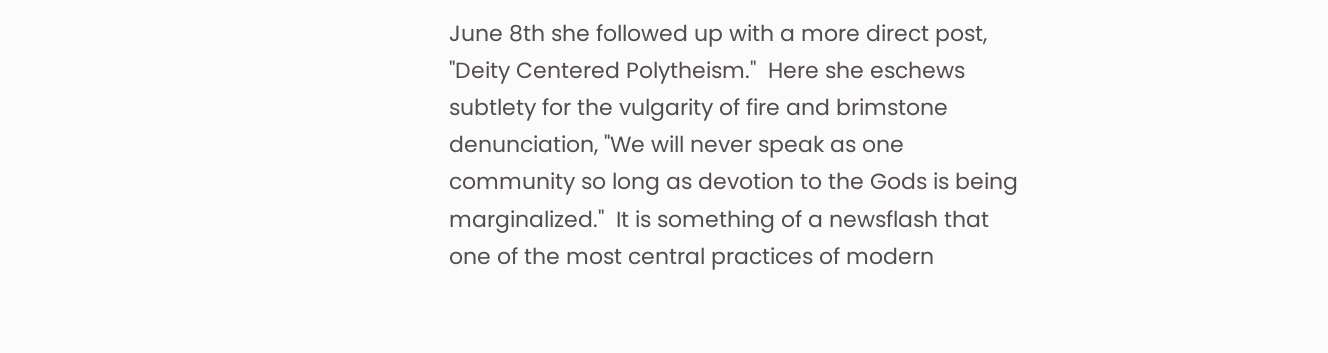June 8th she followed up with a more direct post, "Deity Centered Polytheism."  Here she eschews subtlety for the vulgarity of fire and brimstone denunciation, "We will never speak as one community so long as devotion to the Gods is being marginalized."  It is something of a newsflash that one of the most central practices of modern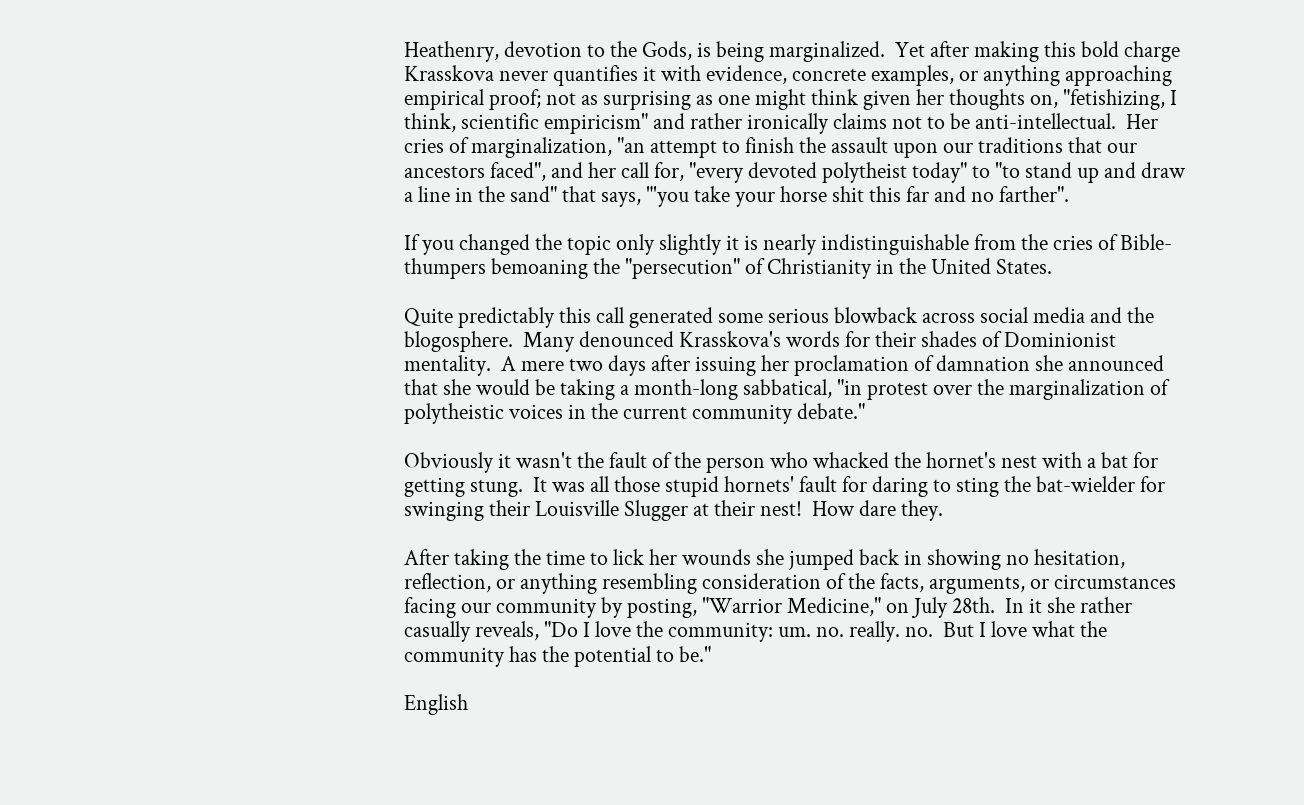Heathenry, devotion to the Gods, is being marginalized.  Yet after making this bold charge Krasskova never quantifies it with evidence, concrete examples, or anything approaching empirical proof; not as surprising as one might think given her thoughts on, "fetishizing, I think, scientific empiricism" and rather ironically claims not to be anti-intellectual.  Her cries of marginalization, "an attempt to finish the assault upon our traditions that our ancestors faced", and her call for, "every devoted polytheist today" to "to stand up and draw a line in the sand" that says, "'you take your horse shit this far and no farther".

If you changed the topic only slightly it is nearly indistinguishable from the cries of Bible-thumpers bemoaning the "persecution" of Christianity in the United States.

Quite predictably this call generated some serious blowback across social media and the blogosphere.  Many denounced Krasskova's words for their shades of Dominionist mentality.  A mere two days after issuing her proclamation of damnation she announced that she would be taking a month-long sabbatical, "in protest over the marginalization of polytheistic voices in the current community debate."

Obviously it wasn't the fault of the person who whacked the hornet's nest with a bat for getting stung.  It was all those stupid hornets' fault for daring to sting the bat-wielder for swinging their Louisville Slugger at their nest!  How dare they.

After taking the time to lick her wounds she jumped back in showing no hesitation, reflection, or anything resembling consideration of the facts, arguments, or circumstances facing our community by posting, "Warrior Medicine," on July 28th.  In it she rather casually reveals, "Do I love the community: um. no. really. no.  But I love what the community has the potential to be."

English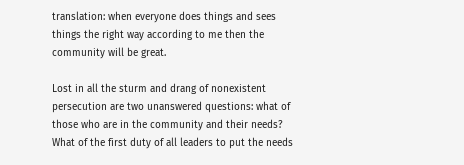translation: when everyone does things and sees things the right way according to me then the community will be great.

Lost in all the sturm and drang of nonexistent persecution are two unanswered questions: what of those who are in the community and their needs?  What of the first duty of all leaders to put the needs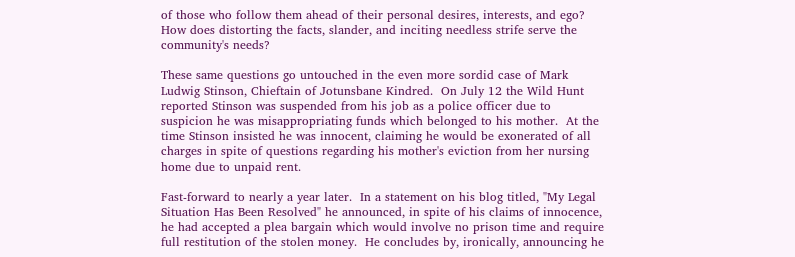of those who follow them ahead of their personal desires, interests, and ego?  How does distorting the facts, slander, and inciting needless strife serve the community's needs?

These same questions go untouched in the even more sordid case of Mark Ludwig Stinson, Chieftain of Jotunsbane Kindred.  On July 12 the Wild Hunt reported Stinson was suspended from his job as a police officer due to suspicion he was misappropriating funds which belonged to his mother.  At the time Stinson insisted he was innocent, claiming he would be exonerated of all charges in spite of questions regarding his mother's eviction from her nursing home due to unpaid rent.

Fast-forward to nearly a year later.  In a statement on his blog titled, "My Legal Situation Has Been Resolved" he announced, in spite of his claims of innocence, he had accepted a plea bargain which would involve no prison time and require full restitution of the stolen money.  He concludes by, ironically, announcing he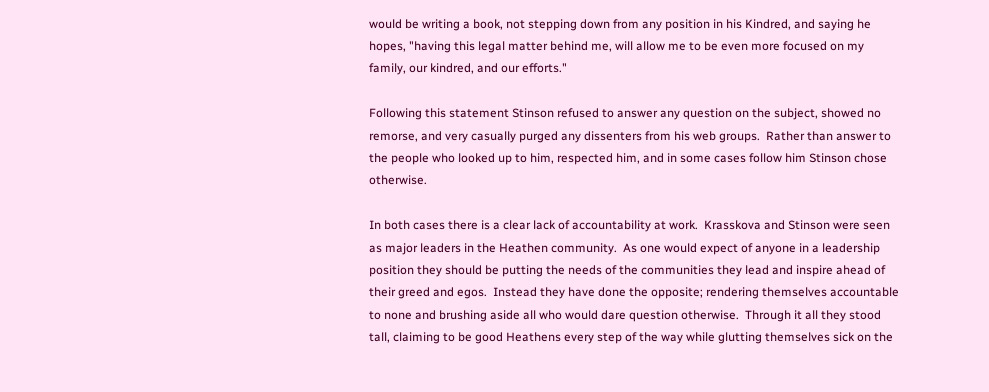would be writing a book, not stepping down from any position in his Kindred, and saying he hopes, "having this legal matter behind me, will allow me to be even more focused on my family, our kindred, and our efforts."

Following this statement Stinson refused to answer any question on the subject, showed no remorse, and very casually purged any dissenters from his web groups.  Rather than answer to the people who looked up to him, respected him, and in some cases follow him Stinson chose otherwise.

In both cases there is a clear lack of accountability at work.  Krasskova and Stinson were seen as major leaders in the Heathen community.  As one would expect of anyone in a leadership position they should be putting the needs of the communities they lead and inspire ahead of their greed and egos.  Instead they have done the opposite; rendering themselves accountable to none and brushing aside all who would dare question otherwise.  Through it all they stood tall, claiming to be good Heathens every step of the way while glutting themselves sick on the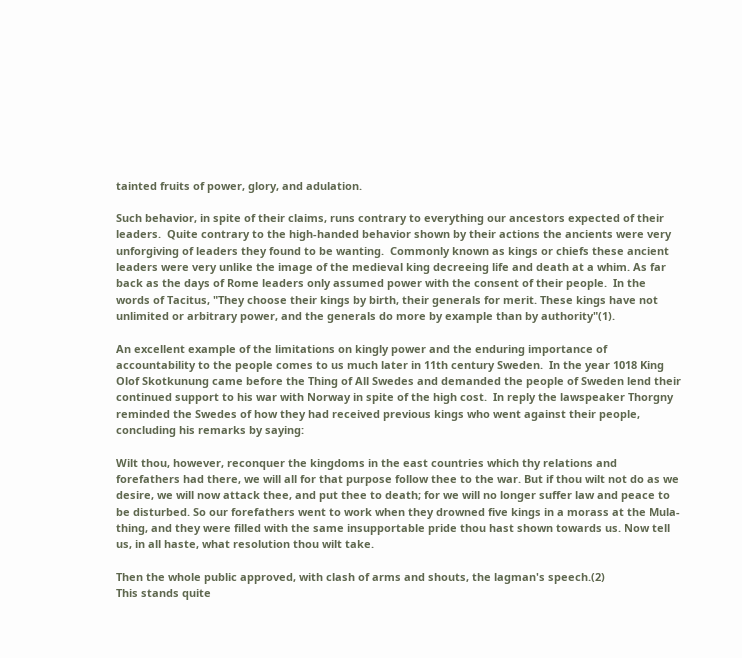tainted fruits of power, glory, and adulation.

Such behavior, in spite of their claims, runs contrary to everything our ancestors expected of their leaders.  Quite contrary to the high-handed behavior shown by their actions the ancients were very unforgiving of leaders they found to be wanting.  Commonly known as kings or chiefs these ancient leaders were very unlike the image of the medieval king decreeing life and death at a whim. As far back as the days of Rome leaders only assumed power with the consent of their people.  In the words of Tacitus, "They choose their kings by birth, their generals for merit. These kings have not unlimited or arbitrary power, and the generals do more by example than by authority"(1).

An excellent example of the limitations on kingly power and the enduring importance of accountability to the people comes to us much later in 11th century Sweden.  In the year 1018 King Olof Skotkunung came before the Thing of All Swedes and demanded the people of Sweden lend their continued support to his war with Norway in spite of the high cost.  In reply the lawspeaker Thorgny reminded the Swedes of how they had received previous kings who went against their people, concluding his remarks by saying:

Wilt thou, however, reconquer the kingdoms in the east countries which thy relations and forefathers had there, we will all for that purpose follow thee to the war. But if thou wilt not do as we desire, we will now attack thee, and put thee to death; for we will no longer suffer law and peace to be disturbed. So our forefathers went to work when they drowned five kings in a morass at the Mula-thing, and they were filled with the same insupportable pride thou hast shown towards us. Now tell us, in all haste, what resolution thou wilt take.

Then the whole public approved, with clash of arms and shouts, the lagman's speech.(2)
This stands quite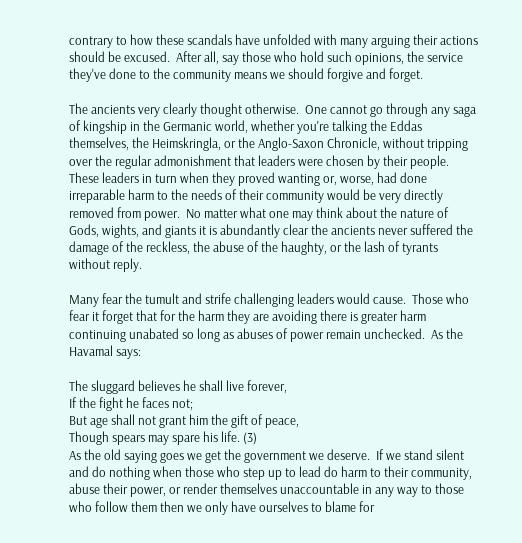contrary to how these scandals have unfolded with many arguing their actions should be excused.  After all, say those who hold such opinions, the service they've done to the community means we should forgive and forget.

The ancients very clearly thought otherwise.  One cannot go through any saga of kingship in the Germanic world, whether you're talking the Eddas themselves, the Heimskringla, or the Anglo-Saxon Chronicle, without tripping over the regular admonishment that leaders were chosen by their people.  These leaders in turn when they proved wanting or, worse, had done irreparable harm to the needs of their community would be very directly removed from power.  No matter what one may think about the nature of Gods, wights, and giants it is abundantly clear the ancients never suffered the damage of the reckless, the abuse of the haughty, or the lash of tyrants without reply.

Many fear the tumult and strife challenging leaders would cause.  Those who fear it forget that for the harm they are avoiding there is greater harm continuing unabated so long as abuses of power remain unchecked.  As the Havamal says:

The sluggard believes he shall live forever,
If the fight he faces not;
But age shall not grant him the gift of peace,
Though spears may spare his life. (3)
As the old saying goes we get the government we deserve.  If we stand silent and do nothing when those who step up to lead do harm to their community, abuse their power, or render themselves unaccountable in any way to those who follow them then we only have ourselves to blame for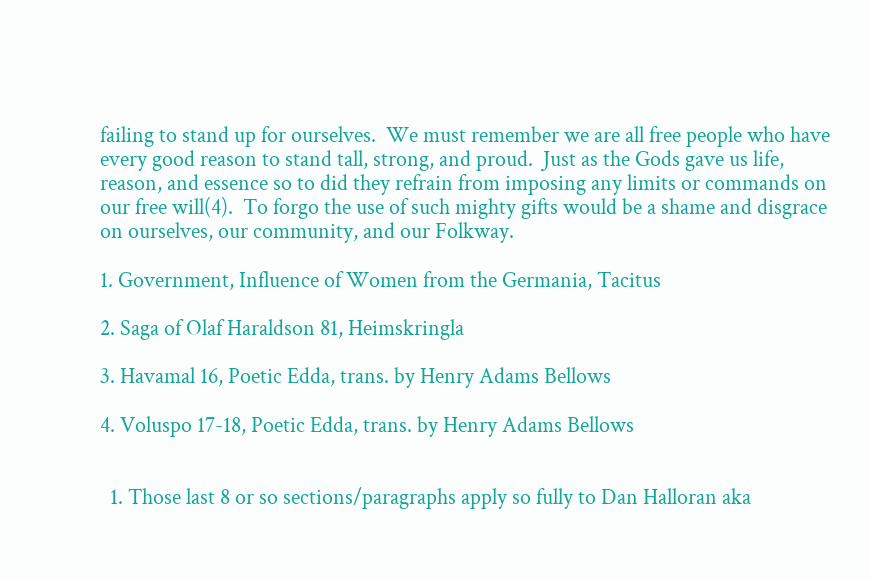failing to stand up for ourselves.  We must remember we are all free people who have every good reason to stand tall, strong, and proud.  Just as the Gods gave us life, reason, and essence so to did they refrain from imposing any limits or commands on our free will(4).  To forgo the use of such mighty gifts would be a shame and disgrace on ourselves, our community, and our Folkway.

1. Government, Influence of Women from the Germania, Tacitus

2. Saga of Olaf Haraldson 81, Heimskringla

3. Havamal 16, Poetic Edda, trans. by Henry Adams Bellows

4. Voluspo 17-18, Poetic Edda, trans. by Henry Adams Bellows


  1. Those last 8 or so sections/paragraphs apply so fully to Dan Halloran aka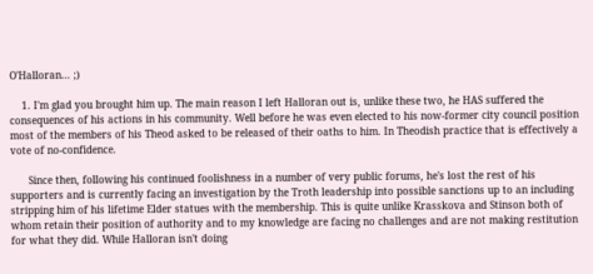O'Halloran... ;)

    1. I'm glad you brought him up. The main reason I left Halloran out is, unlike these two, he HAS suffered the consequences of his actions in his community. Well before he was even elected to his now-former city council position most of the members of his Theod asked to be released of their oaths to him. In Theodish practice that is effectively a vote of no-confidence.

      Since then, following his continued foolishness in a number of very public forums, he's lost the rest of his supporters and is currently facing an investigation by the Troth leadership into possible sanctions up to an including stripping him of his lifetime Elder statues with the membership. This is quite unlike Krasskova and Stinson both of whom retain their position of authority and to my knowledge are facing no challenges and are not making restitution for what they did. While Halloran isn't doing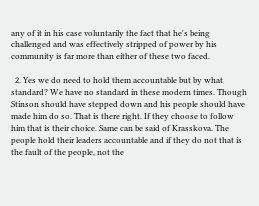any of it in his case voluntarily the fact that he's being challenged and was effectively stripped of power by his community is far more than either of these two faced.

  2. Yes we do need to hold them accountable but by what standard? We have no standard in these modern times. Though Stinson should have stepped down and his people should have made him do so. That is there right. If they choose to follow him that is their choice. Same can be said of Krasskova. The people hold their leaders accountable and if they do not that is the fault of the people, not the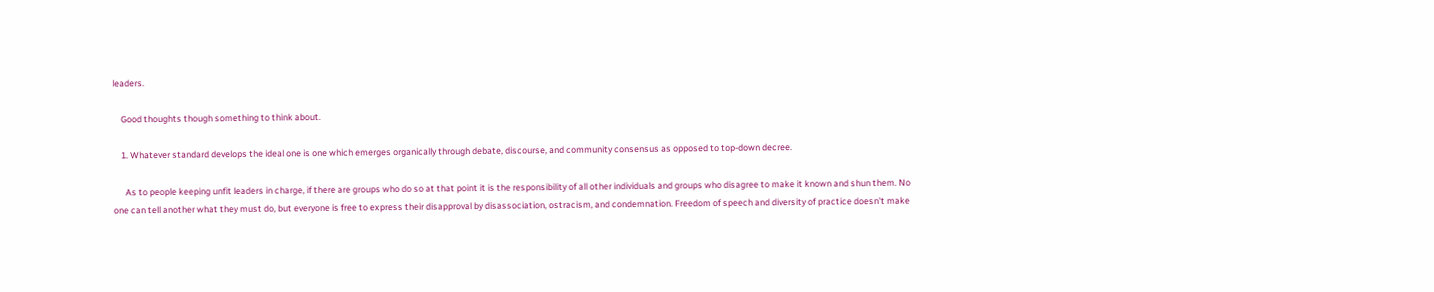leaders.

    Good thoughts though something to think about.

    1. Whatever standard develops the ideal one is one which emerges organically through debate, discourse, and community consensus as opposed to top-down decree.

      As to people keeping unfit leaders in charge, if there are groups who do so at that point it is the responsibility of all other individuals and groups who disagree to make it known and shun them. No one can tell another what they must do, but everyone is free to express their disapproval by disassociation, ostracism, and condemnation. Freedom of speech and diversity of practice doesn't make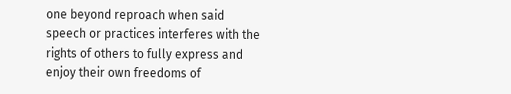one beyond reproach when said speech or practices interferes with the rights of others to fully express and enjoy their own freedoms of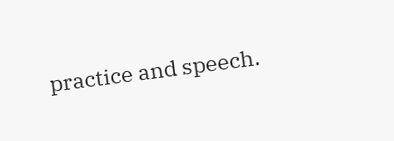practice and speech.